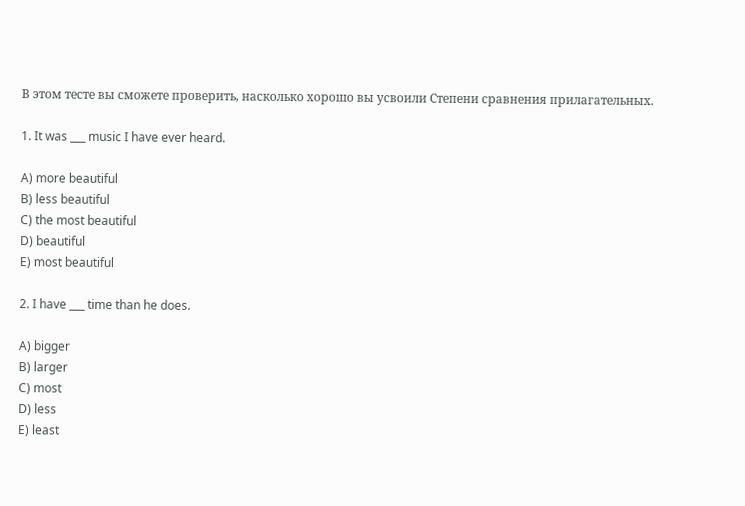В этом тесте вы сможете проверить, насколько хорошо вы усвоили Степени сравнения прилагательных.

1. It was ___ music I have ever heard.

A) more beautiful
B) less beautiful
C) the most beautiful
D) beautiful
E) most beautiful

2. I have ___ time than he does.

A) bigger
B) larger
C) most
D) less
E) least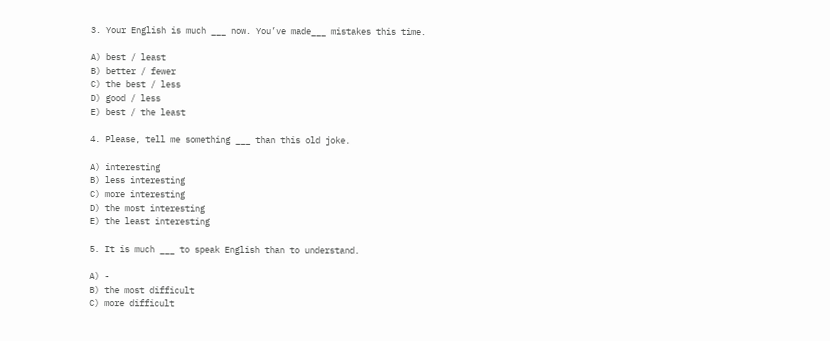3. Your English is much ___ now. You’ve made___ mistakes this time.

A) best / least
B) better / fewer
C) the best / less
D) good / less
E) best / the least

4. Please, tell me something ___ than this old joke.

A) interesting
B) less interesting
C) more interesting
D) the most interesting
E) the least interesting

5. It is much ___ to speak English than to understand.

A) -
B) the most difficult
C) more difficult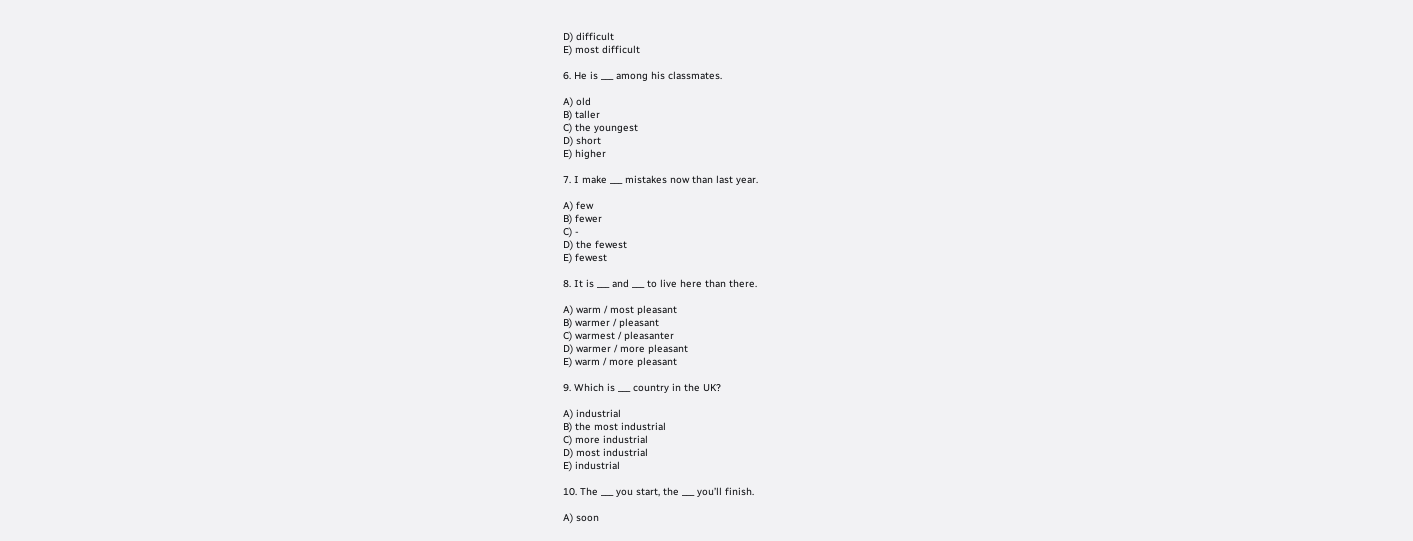D) difficult
E) most difficult

6. He is ___ among his classmates.

A) old
B) taller
C) the youngest
D) short
E) higher

7. I make ___ mistakes now than last year.

A) few
B) fewer
C) -
D) the fewest
E) fewest

8. It is ___ and ___ to live here than there.

A) warm / most pleasant
B) warmer / pleasant
C) warmest / pleasanter
D) warmer / more pleasant
E) warm / more pleasant

9. Which is ___ country in the UK?

A) industrial
B) the most industrial
C) more industrial
D) most industrial
E) industrial

10. The ___ you start, the ___ you’ll finish.

A) soon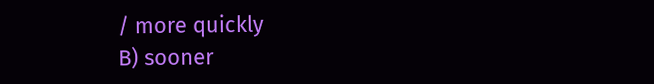/ more quickly
B) sooner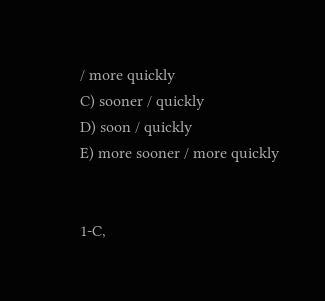/ more quickly
C) sooner / quickly
D) soon / quickly
E) more sooner / more quickly


1-C,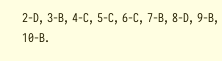2-D, 3-B, 4-C, 5-C, 6-C, 7-B, 8-D, 9-B, 10-B.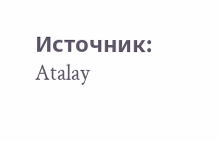Источник: Atalay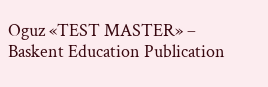Oguz «TEST MASTER» – Baskent Education Publication